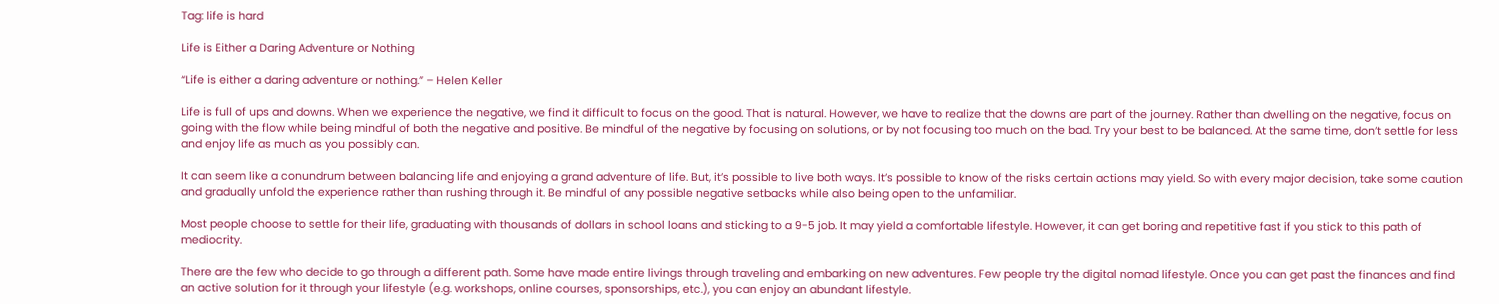Tag: life is hard

Life is Either a Daring Adventure or Nothing

“Life is either a daring adventure or nothing.” – Helen Keller

Life is full of ups and downs. When we experience the negative, we find it difficult to focus on the good. That is natural. However, we have to realize that the downs are part of the journey. Rather than dwelling on the negative, focus on going with the flow while being mindful of both the negative and positive. Be mindful of the negative by focusing on solutions, or by not focusing too much on the bad. Try your best to be balanced. At the same time, don’t settle for less and enjoy life as much as you possibly can.

It can seem like a conundrum between balancing life and enjoying a grand adventure of life. But, it’s possible to live both ways. It’s possible to know of the risks certain actions may yield. So with every major decision, take some caution and gradually unfold the experience rather than rushing through it. Be mindful of any possible negative setbacks while also being open to the unfamiliar.

Most people choose to settle for their life, graduating with thousands of dollars in school loans and sticking to a 9-5 job. It may yield a comfortable lifestyle. However, it can get boring and repetitive fast if you stick to this path of mediocrity.

There are the few who decide to go through a different path. Some have made entire livings through traveling and embarking on new adventures. Few people try the digital nomad lifestyle. Once you can get past the finances and find an active solution for it through your lifestyle (e.g. workshops, online courses, sponsorships, etc.), you can enjoy an abundant lifestyle.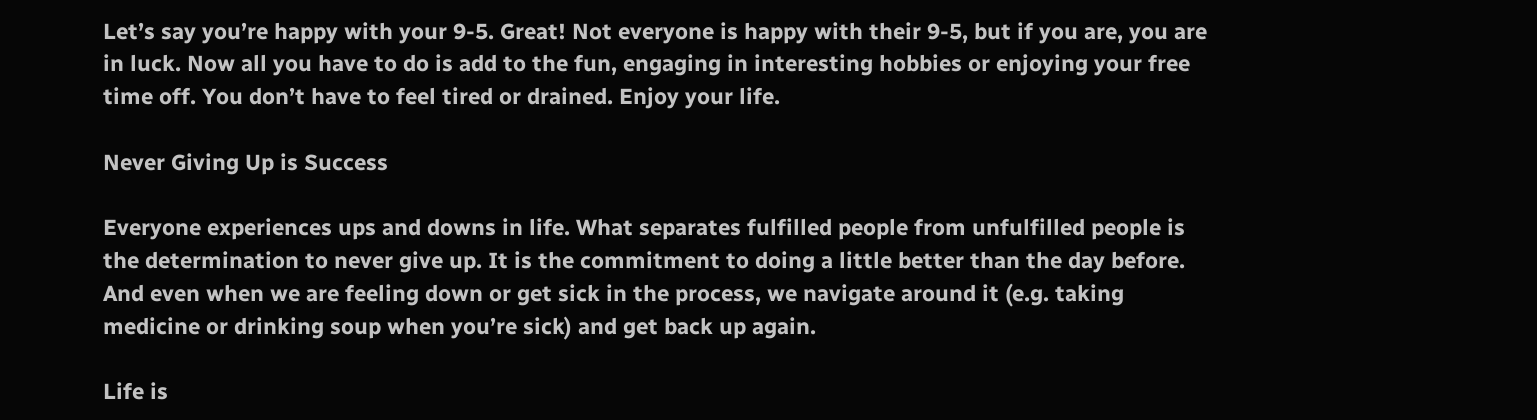Let’s say you’re happy with your 9-5. Great! Not everyone is happy with their 9-5, but if you are, you are in luck. Now all you have to do is add to the fun, engaging in interesting hobbies or enjoying your free time off. You don’t have to feel tired or drained. Enjoy your life.

Never Giving Up is Success

Everyone experiences ups and downs in life. What separates fulfilled people from unfulfilled people is the determination to never give up. It is the commitment to doing a little better than the day before. And even when we are feeling down or get sick in the process, we navigate around it (e.g. taking medicine or drinking soup when you’re sick) and get back up again.

Life is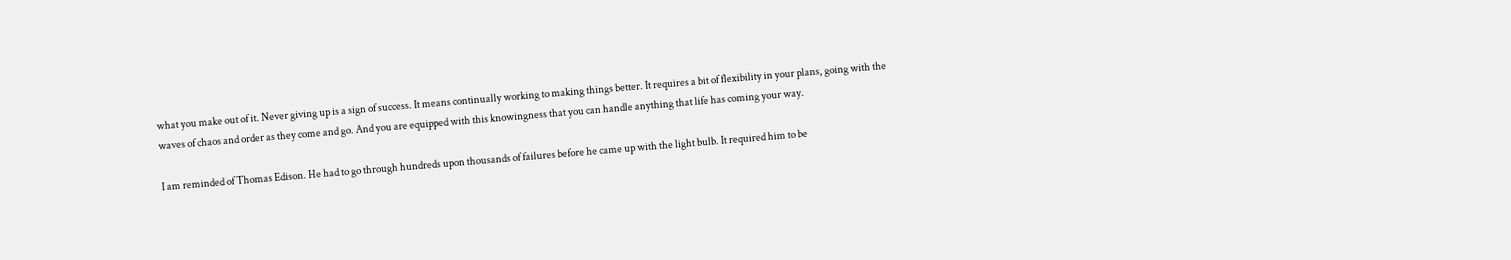what you make out of it. Never giving up is a sign of success. It means continually working to making things better. It requires a bit of flexibility in your plans, going with the waves of chaos and order as they come and go. And you are equipped with this knowingness that you can handle anything that life has coming your way.

I am reminded of Thomas Edison. He had to go through hundreds upon thousands of failures before he came up with the light bulb. It required him to be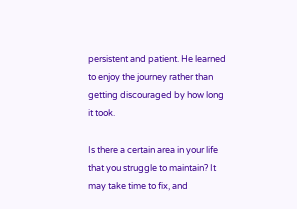persistent and patient. He learned to enjoy the journey rather than getting discouraged by how long it took.

Is there a certain area in your life that you struggle to maintain? It may take time to fix, and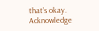that’s okay. Acknowledge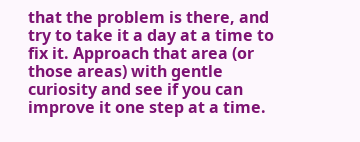that the problem is there, and try to take it a day at a time to fix it. Approach that area (or those areas) with gentle curiosity and see if you can improve it one step at a time.